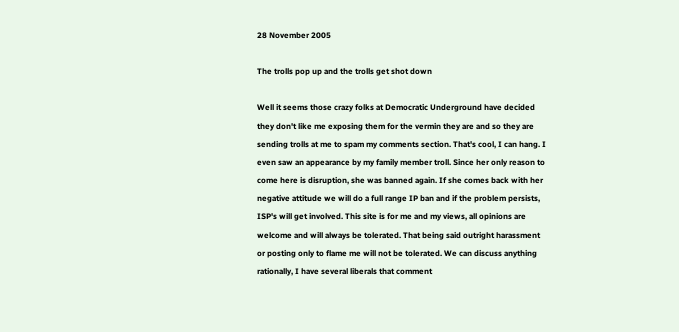28 November 2005

The trolls pop up and the trolls get shot down

Well it seems those crazy folks at Democratic Underground have decided they don't like me exposing them for the vermin they are and so they are sending trolls at me to spam my comments section. That's cool, I can hang. I even saw an appearance by my family member troll. Since her only reason to come here is disruption, she was banned again. If she comes back with her negative attitude we will do a full range IP ban and if the problem persists, ISP's will get involved. This site is for me and my views, all opinions are welcome and will always be tolerated. That being said outright harassment or posting only to flame me will not be tolerated. We can discuss anything rationally, I have several liberals that comment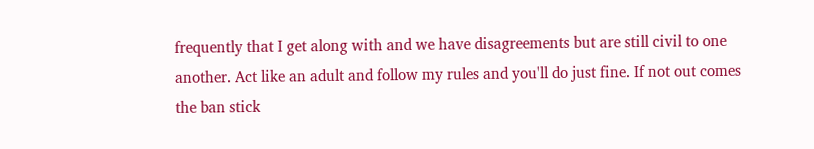frequently that I get along with and we have disagreements but are still civil to one another. Act like an adult and follow my rules and you'll do just fine. If not out comes the ban stick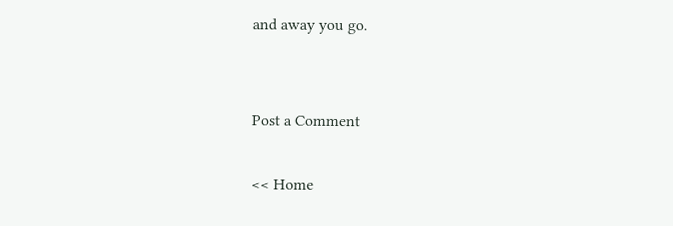and away you go.


Post a Comment

<< Home